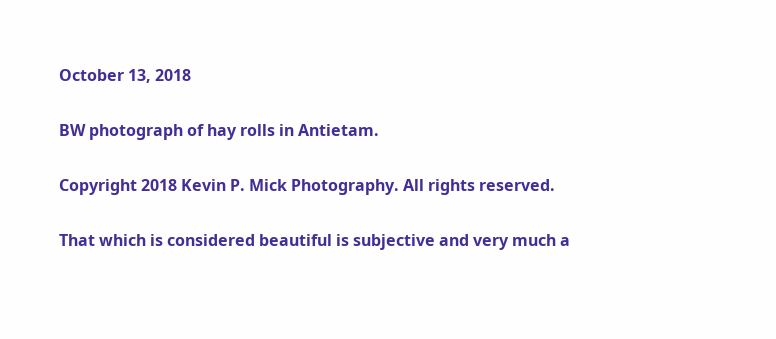October 13, 2018

BW photograph of hay rolls in Antietam.

Copyright 2018 Kevin P. Mick Photography. All rights reserved.

That which is considered beautiful is subjective and very much a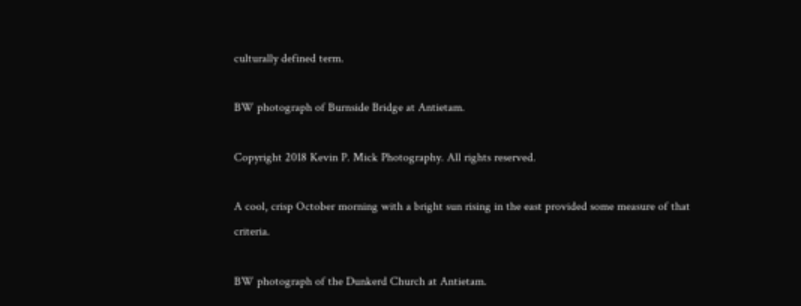culturally defined term.

BW photograph of Burnside Bridge at Antietam.

Copyright 2018 Kevin P. Mick Photography. All rights reserved.

A cool, crisp October morning with a bright sun rising in the east provided some measure of that criteria.

BW photograph of the Dunkerd Church at Antietam.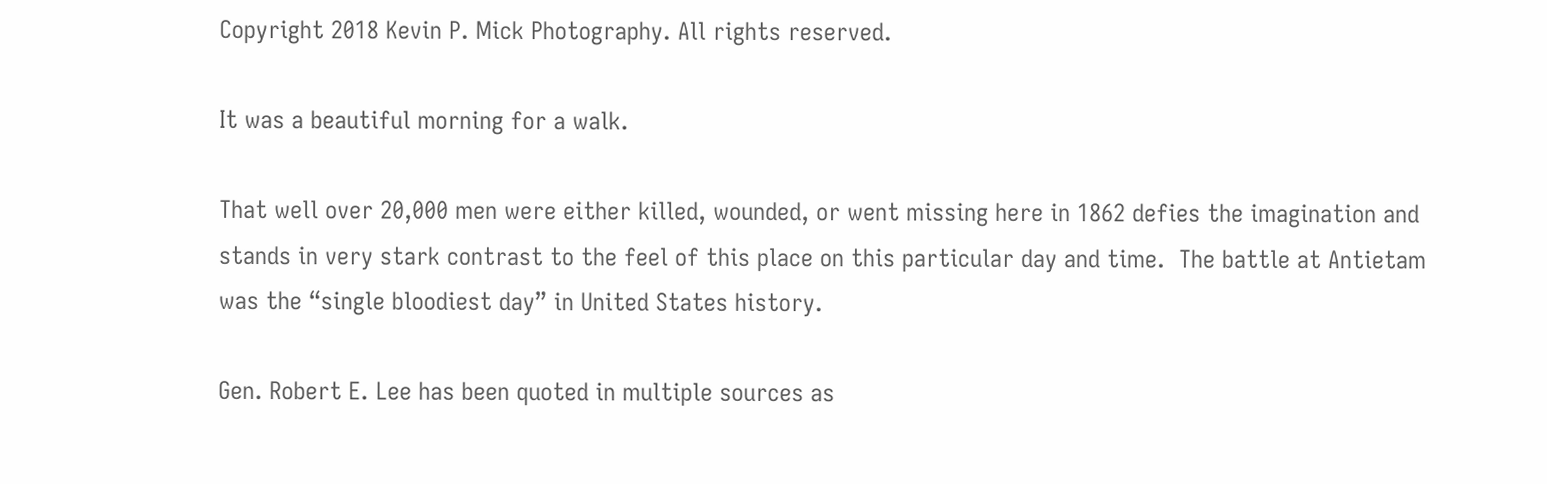Copyright 2018 Kevin P. Mick Photography. All rights reserved.

It was a beautiful morning for a walk.

That well over 20,000 men were either killed, wounded, or went missing here in 1862 defies the imagination and stands in very stark contrast to the feel of this place on this particular day and time.  The battle at Antietam was the “single bloodiest day” in United States history.

Gen. Robert E. Lee has been quoted in multiple sources as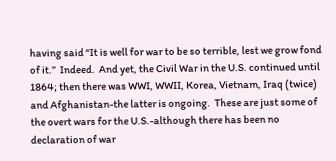having said “It is well for war to be so terrible, lest we grow fond of it.”  Indeed.  And yet, the Civil War in the U.S. continued until 1864; then there was WWI, WWII, Korea, Vietnam, Iraq (twice) and Afghanistan-the latter is ongoing.  These are just some of the overt wars for the U.S.-although there has been no declaration of war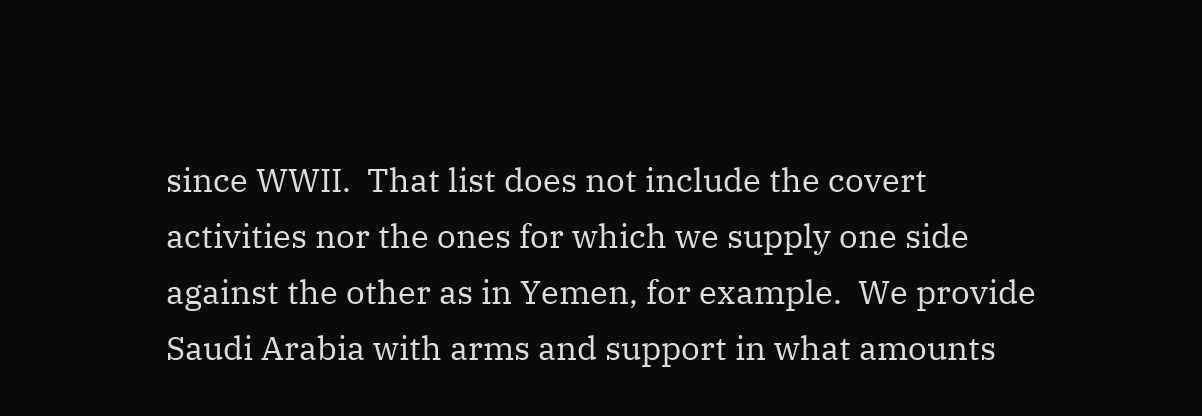since WWII.  That list does not include the covert activities nor the ones for which we supply one side against the other as in Yemen, for example.  We provide Saudi Arabia with arms and support in what amounts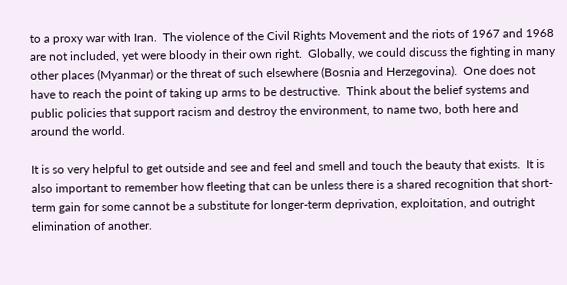to a proxy war with Iran.  The violence of the Civil Rights Movement and the riots of 1967 and 1968 are not included, yet were bloody in their own right.  Globally, we could discuss the fighting in many other places (Myanmar) or the threat of such elsewhere (Bosnia and Herzegovina).  One does not have to reach the point of taking up arms to be destructive.  Think about the belief systems and public policies that support racism and destroy the environment, to name two, both here and around the world.

It is so very helpful to get outside and see and feel and smell and touch the beauty that exists.  It is also important to remember how fleeting that can be unless there is a shared recognition that short-term gain for some cannot be a substitute for longer-term deprivation, exploitation, and outright elimination of another.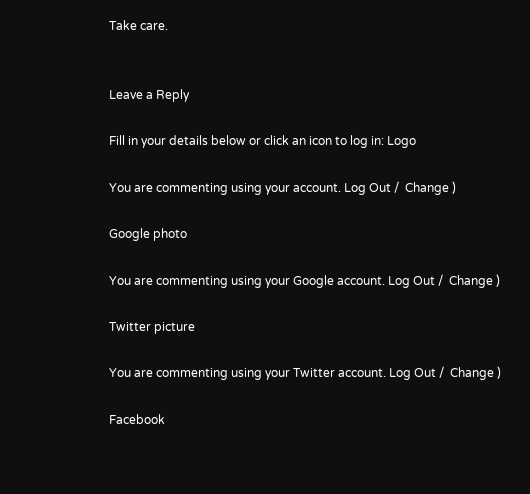Take care.


Leave a Reply

Fill in your details below or click an icon to log in: Logo

You are commenting using your account. Log Out /  Change )

Google photo

You are commenting using your Google account. Log Out /  Change )

Twitter picture

You are commenting using your Twitter account. Log Out /  Change )

Facebook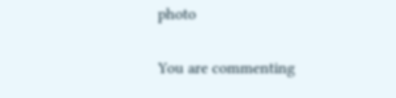photo

You are commenting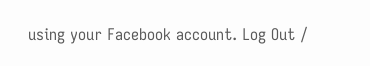using your Facebook account. Log Out /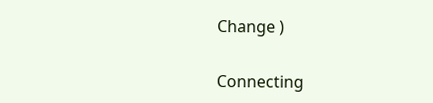Change )

Connecting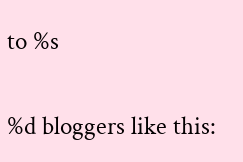to %s

%d bloggers like this: